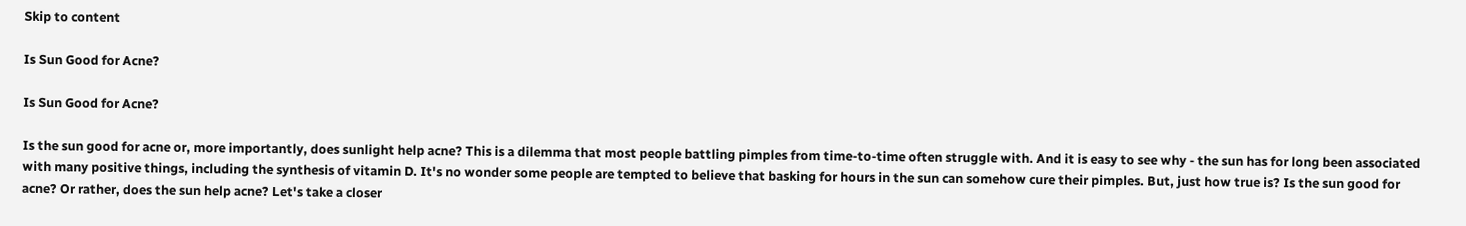Skip to content

Is Sun Good for Acne?

Is Sun Good for Acne?

Is the sun good for acne or, more importantly, does sunlight help acne? This is a dilemma that most people battling pimples from time-to-time often struggle with. And it is easy to see why - the sun has for long been associated with many positive things, including the synthesis of vitamin D. It's no wonder some people are tempted to believe that basking for hours in the sun can somehow cure their pimples. But, just how true is? Is the sun good for acne? Or rather, does the sun help acne? Let's take a closer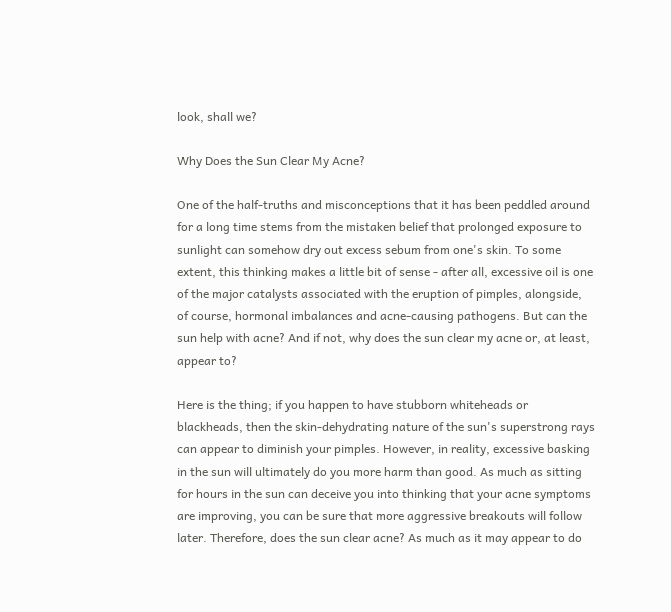look, shall we?

Why Does the Sun Clear My Acne?

One of the half-truths and misconceptions that it has been peddled around for a long time stems from the mistaken belief that prolonged exposure to sunlight can somehow dry out excess sebum from one's skin. To some extent, this thinking makes a little bit of sense - after all, excessive oil is one of the major catalysts associated with the eruption of pimples, alongside, of course, hormonal imbalances and acne-causing pathogens. But can the sun help with acne? And if not, why does the sun clear my acne or, at least, appear to?

Here is the thing; if you happen to have stubborn whiteheads or blackheads, then the skin-dehydrating nature of the sun's superstrong rays can appear to diminish your pimples. However, in reality, excessive basking in the sun will ultimately do you more harm than good. As much as sitting for hours in the sun can deceive you into thinking that your acne symptoms are improving, you can be sure that more aggressive breakouts will follow later. Therefore, does the sun clear acne? As much as it may appear to do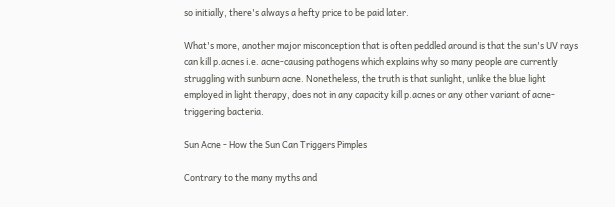so initially, there's always a hefty price to be paid later.

What's more, another major misconception that is often peddled around is that the sun's UV rays can kill p.acnes i.e. acne-causing pathogens which explains why so many people are currently struggling with sunburn acne. Nonetheless, the truth is that sunlight, unlike the blue light employed in light therapy, does not in any capacity kill p.acnes or any other variant of acne-triggering bacteria.

Sun Acne - How the Sun Can Triggers Pimples

Contrary to the many myths and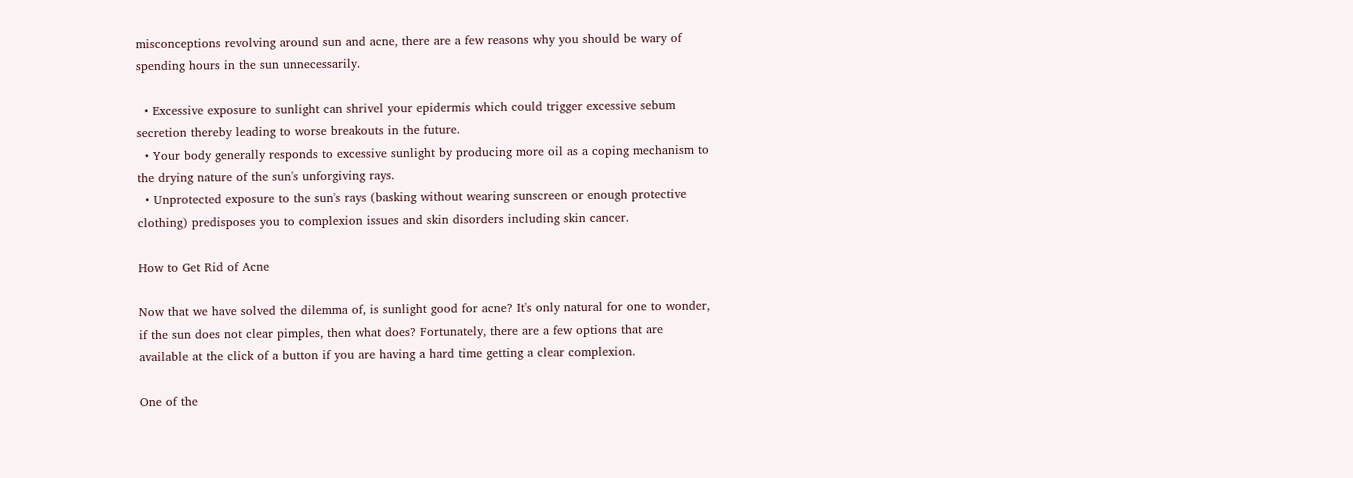misconceptions revolving around sun and acne, there are a few reasons why you should be wary of spending hours in the sun unnecessarily.

  • Excessive exposure to sunlight can shrivel your epidermis which could trigger excessive sebum secretion thereby leading to worse breakouts in the future.
  • Your body generally responds to excessive sunlight by producing more oil as a coping mechanism to the drying nature of the sun's unforgiving rays.
  • Unprotected exposure to the sun's rays (basking without wearing sunscreen or enough protective clothing) predisposes you to complexion issues and skin disorders including skin cancer.

How to Get Rid of Acne

Now that we have solved the dilemma of, is sunlight good for acne? It's only natural for one to wonder, if the sun does not clear pimples, then what does? Fortunately, there are a few options that are available at the click of a button if you are having a hard time getting a clear complexion.

One of the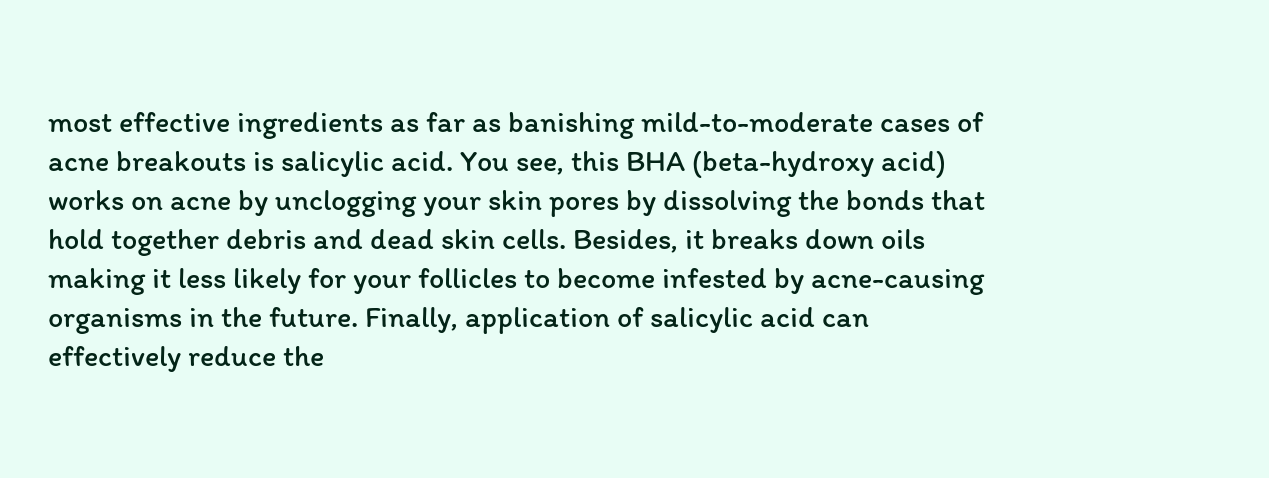most effective ingredients as far as banishing mild-to-moderate cases of acne breakouts is salicylic acid. You see, this BHA (beta-hydroxy acid) works on acne by unclogging your skin pores by dissolving the bonds that hold together debris and dead skin cells. Besides, it breaks down oils making it less likely for your follicles to become infested by acne-causing organisms in the future. Finally, application of salicylic acid can effectively reduce the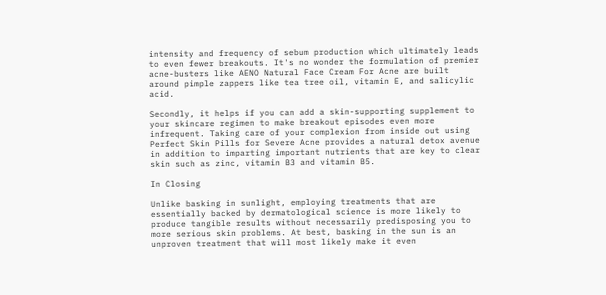intensity and frequency of sebum production which ultimately leads to even fewer breakouts. It's no wonder the formulation of premier acne-busters like AENO Natural Face Cream For Acne are built around pimple zappers like tea tree oil, vitamin E, and salicylic acid.

Secondly, it helps if you can add a skin-supporting supplement to your skincare regimen to make breakout episodes even more infrequent. Taking care of your complexion from inside out using Perfect Skin Pills for Severe Acne provides a natural detox avenue in addition to imparting important nutrients that are key to clear skin such as zinc, vitamin B3 and vitamin B5.

In Closing

Unlike basking in sunlight, employing treatments that are essentially backed by dermatological science is more likely to produce tangible results without necessarily predisposing you to more serious skin problems. At best, basking in the sun is an unproven treatment that will most likely make it even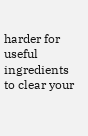harder for useful ingredients to clear your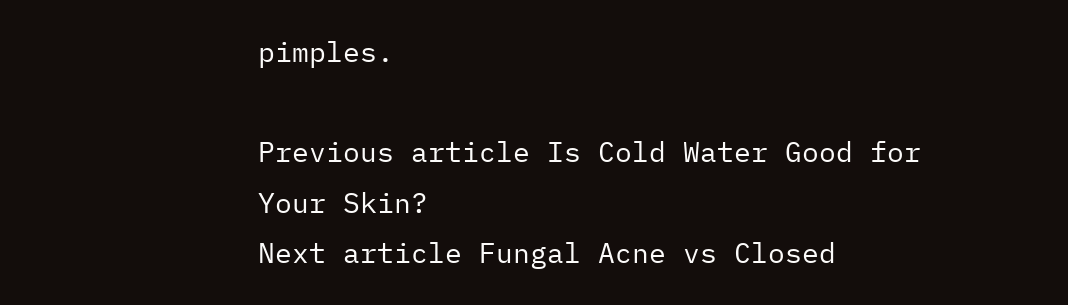pimples.

Previous article Is Cold Water Good for Your Skin?
Next article Fungal Acne vs Closed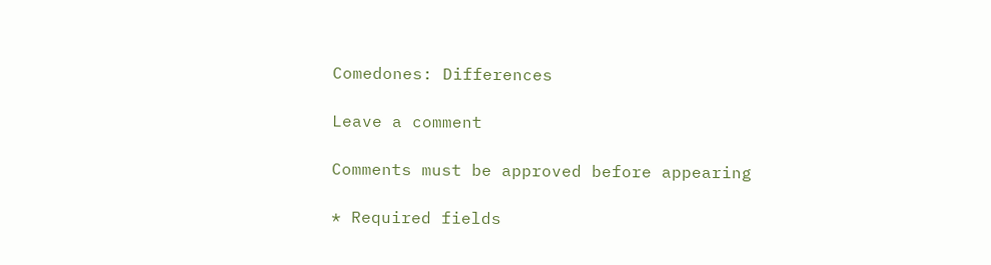Comedones: Differences

Leave a comment

Comments must be approved before appearing

* Required fields